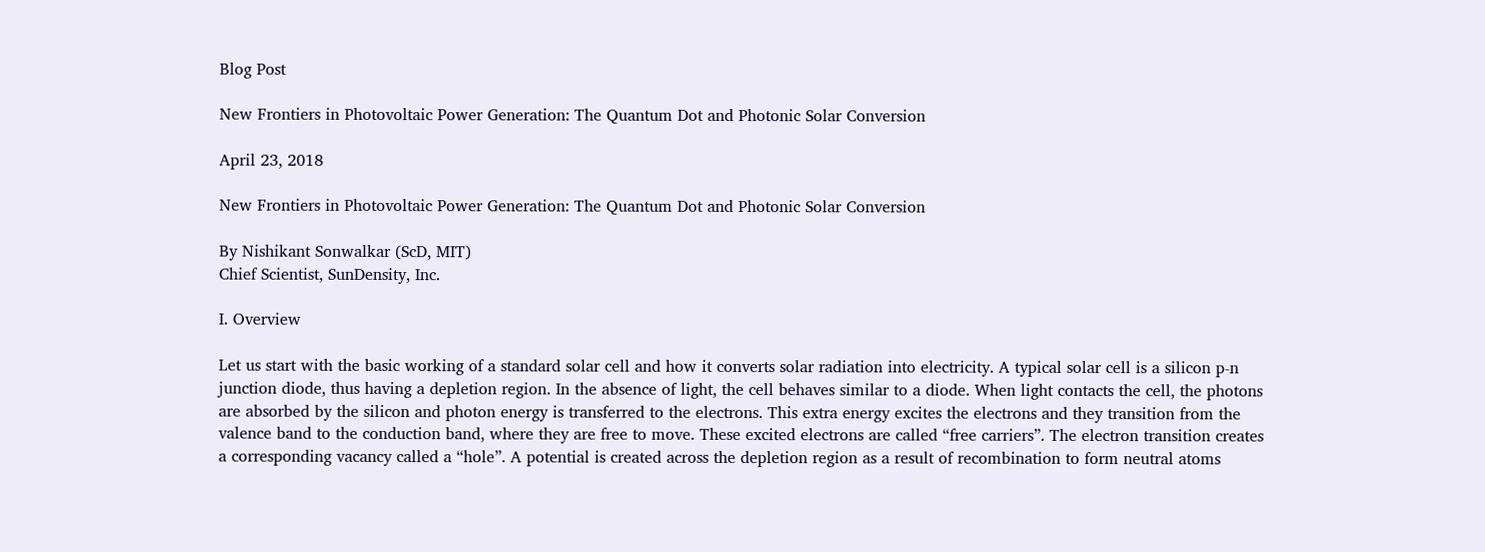Blog Post

New Frontiers in Photovoltaic Power Generation: The Quantum Dot and Photonic Solar Conversion

April 23, 2018

New Frontiers in Photovoltaic Power Generation: The Quantum Dot and Photonic Solar Conversion

By Nishikant Sonwalkar (ScD, MIT)
Chief Scientist, SunDensity, Inc.

I. Overview

Let us start with the basic working of a standard solar cell and how it converts solar radiation into electricity. A typical solar cell is a silicon p-n junction diode, thus having a depletion region. In the absence of light, the cell behaves similar to a diode. When light contacts the cell, the photons are absorbed by the silicon and photon energy is transferred to the electrons. This extra energy excites the electrons and they transition from the valence band to the conduction band, where they are free to move. These excited electrons are called “free carriers”. The electron transition creates a corresponding vacancy called a “hole”. A potential is created across the depletion region as a result of recombination to form neutral atoms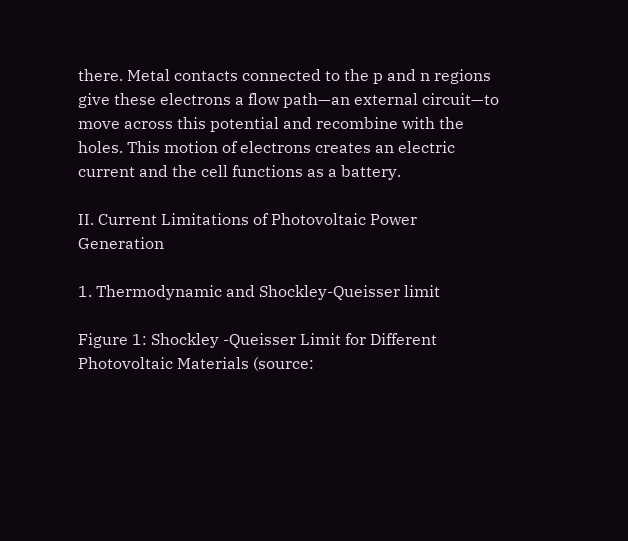there. Metal contacts connected to the p and n regions give these electrons a flow path—an external circuit—to move across this potential and recombine with the holes. This motion of electrons creates an electric current and the cell functions as a battery.

II. Current Limitations of Photovoltaic Power Generation

1. Thermodynamic and Shockley-Queisser limit

Figure 1: Shockley -Queisser Limit for Different Photovoltaic Materials (source: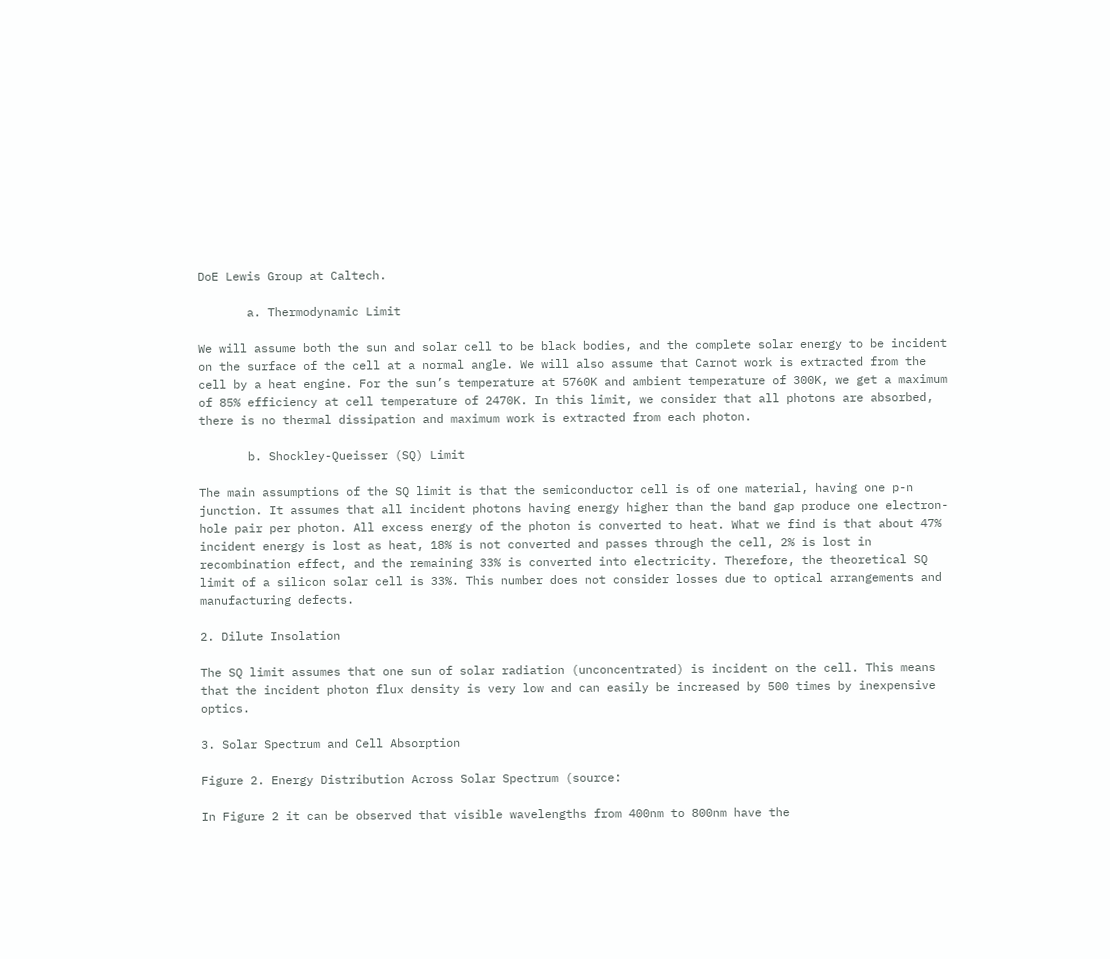DoE Lewis Group at Caltech.

       a. Thermodynamic Limit

We will assume both the sun and solar cell to be black bodies, and the complete solar energy to be incident on the surface of the cell at a normal angle. We will also assume that Carnot work is extracted from the cell by a heat engine. For the sun’s temperature at 5760K and ambient temperature of 300K, we get a maximum of 85% efficiency at cell temperature of 2470K. In this limit, we consider that all photons are absorbed, there is no thermal dissipation and maximum work is extracted from each photon.

       b. Shockley-Queisser (SQ) Limit

The main assumptions of the SQ limit is that the semiconductor cell is of one material, having one p-n junction. It assumes that all incident photons having energy higher than the band gap produce one electron-hole pair per photon. All excess energy of the photon is converted to heat. What we find is that about 47% incident energy is lost as heat, 18% is not converted and passes through the cell, 2% is lost in recombination effect, and the remaining 33% is converted into electricity. Therefore, the theoretical SQ limit of a silicon solar cell is 33%. This number does not consider losses due to optical arrangements and manufacturing defects.

2. Dilute Insolation

The SQ limit assumes that one sun of solar radiation (unconcentrated) is incident on the cell. This means that the incident photon flux density is very low and can easily be increased by 500 times by inexpensive optics.

3. Solar Spectrum and Cell Absorption

Figure 2. Energy Distribution Across Solar Spectrum (source:

In Figure 2 it can be observed that visible wavelengths from 400nm to 800nm have the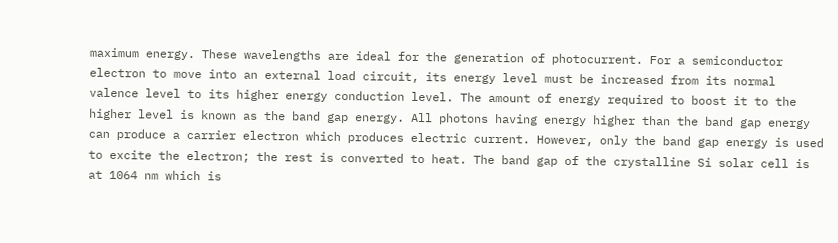maximum energy. These wavelengths are ideal for the generation of photocurrent. For a semiconductor electron to move into an external load circuit, its energy level must be increased from its normal valence level to its higher energy conduction level. The amount of energy required to boost it to the higher level is known as the band gap energy. All photons having energy higher than the band gap energy can produce a carrier electron which produces electric current. However, only the band gap energy is used to excite the electron; the rest is converted to heat. The band gap of the crystalline Si solar cell is at 1064 nm which is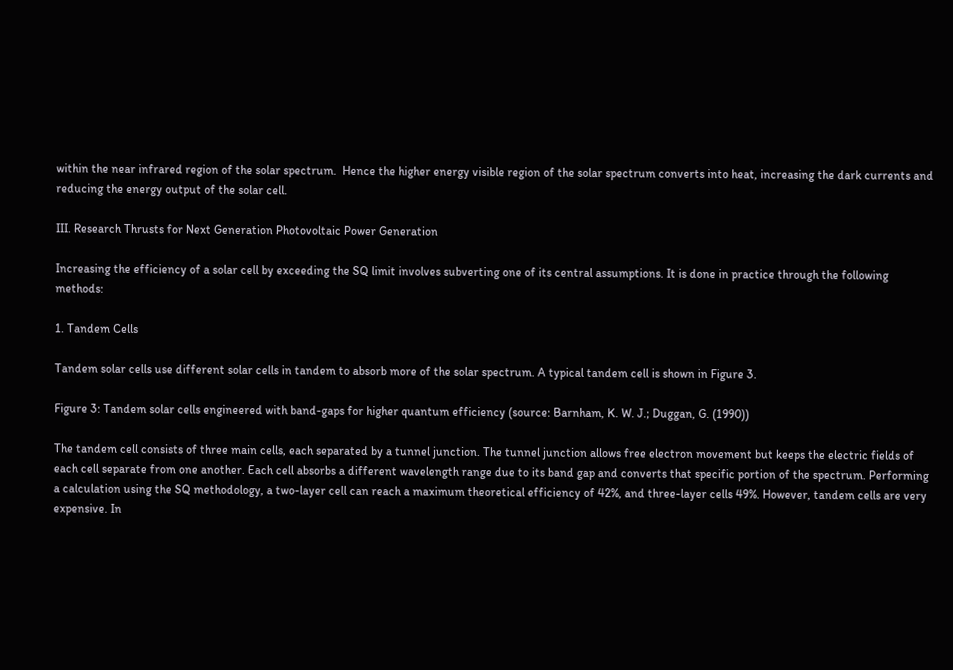within the near infrared region of the solar spectrum.  Hence the higher energy visible region of the solar spectrum converts into heat, increasing the dark currents and reducing the energy output of the solar cell.

III. Research Thrusts for Next Generation Photovoltaic Power Generation

Increasing the efficiency of a solar cell by exceeding the SQ limit involves subverting one of its central assumptions. It is done in practice through the following methods:

1. Tandem Cells

Tandem solar cells use different solar cells in tandem to absorb more of the solar spectrum. A typical tandem cell is shown in Figure 3.

Figure 3: Tandem solar cells engineered with band-gaps for higher quantum efficiency (source: Barnham, K. W. J.; Duggan, G. (1990))

The tandem cell consists of three main cells, each separated by a tunnel junction. The tunnel junction allows free electron movement but keeps the electric fields of each cell separate from one another. Each cell absorbs a different wavelength range due to its band gap and converts that specific portion of the spectrum. Performing a calculation using the SQ methodology, a two-layer cell can reach a maximum theoretical efficiency of 42%, and three-layer cells 49%. However, tandem cells are very expensive. In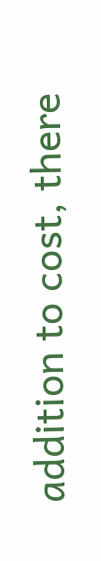addition to cost, there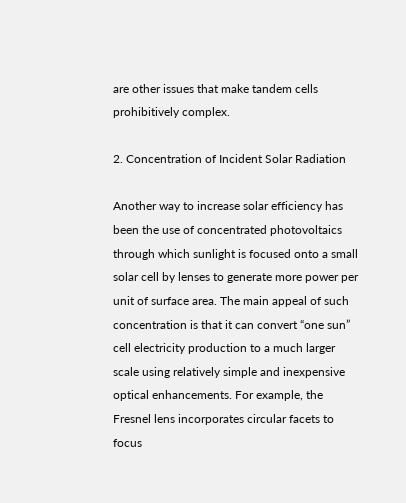are other issues that make tandem cells prohibitively complex.

2. Concentration of Incident Solar Radiation

Another way to increase solar efficiency has been the use of concentrated photovoltaics through which sunlight is focused onto a small solar cell by lenses to generate more power per unit of surface area. The main appeal of such concentration is that it can convert “one sun” cell electricity production to a much larger scale using relatively simple and inexpensive optical enhancements. For example, the Fresnel lens incorporates circular facets to focus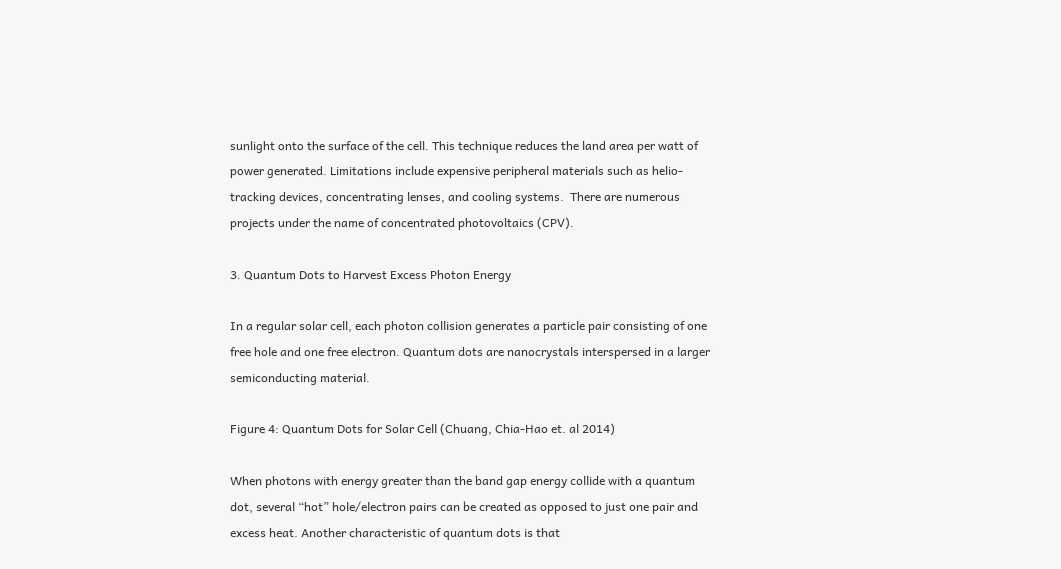sunlight onto the surface of the cell. This technique reduces the land area per watt of power generated. Limitations include expensive peripheral materials such as helio-tracking devices, concentrating lenses, and cooling systems.  There are numerous projects under the name of concentrated photovoltaics (CPV).

3. Quantum Dots to Harvest Excess Photon Energy

In a regular solar cell, each photon collision generates a particle pair consisting of one free hole and one free electron. Quantum dots are nanocrystals interspersed in a larger semiconducting material.

Figure 4: Quantum Dots for Solar Cell (Chuang, Chia-Hao et. al 2014)

When photons with energy greater than the band gap energy collide with a quantum dot, several “hot” hole/electron pairs can be created as opposed to just one pair and excess heat. Another characteristic of quantum dots is that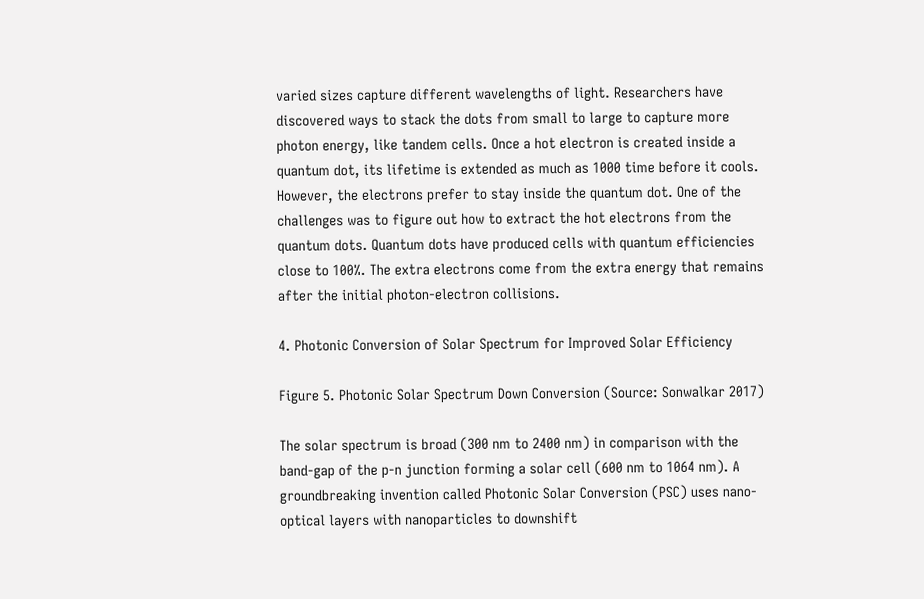varied sizes capture different wavelengths of light. Researchers have discovered ways to stack the dots from small to large to capture more photon energy, like tandem cells. Once a hot electron is created inside a quantum dot, its lifetime is extended as much as 1000 time before it cools. However, the electrons prefer to stay inside the quantum dot. One of the challenges was to figure out how to extract the hot electrons from the quantum dots. Quantum dots have produced cells with quantum efficiencies close to 100%. The extra electrons come from the extra energy that remains after the initial photon-electron collisions.

4. Photonic Conversion of Solar Spectrum for Improved Solar Efficiency

Figure 5. Photonic Solar Spectrum Down Conversion (Source: Sonwalkar 2017)

The solar spectrum is broad (300 nm to 2400 nm) in comparison with the band-gap of the p-n junction forming a solar cell (600 nm to 1064 nm). A groundbreaking invention called Photonic Solar Conversion (PSC) uses nano-optical layers with nanoparticles to downshift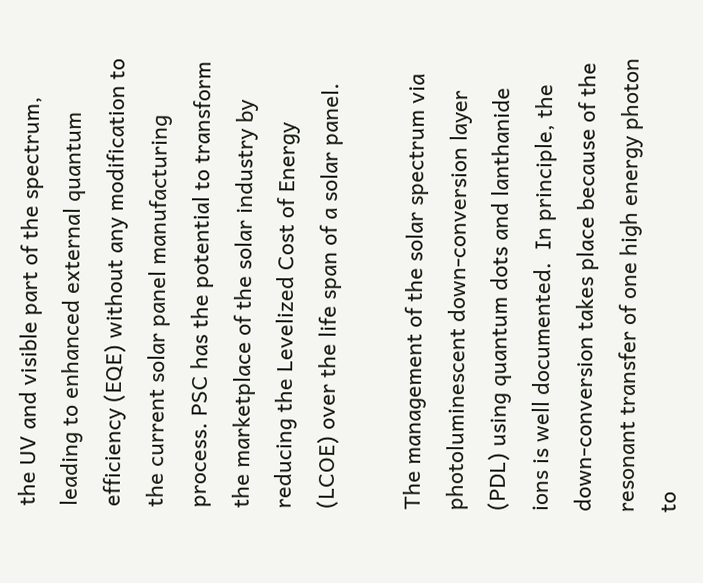the UV and visible part of the spectrum, leading to enhanced external quantum efficiency (EQE) without any modification to the current solar panel manufacturing process. PSC has the potential to transform the marketplace of the solar industry by reducing the Levelized Cost of Energy (LCOE) over the life span of a solar panel.

The management of the solar spectrum via photoluminescent down-conversion layer (PDL) using quantum dots and lanthanide ions is well documented.  In principle, the down-conversion takes place because of the resonant transfer of one high energy photon to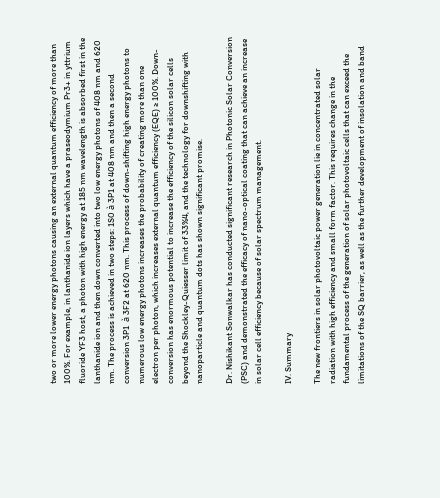two or more lower energy photons causing an external quantum efficiency of more than 100%. For example, in lanthanide ion layers which have a praseodymium Pr3+ in yttrium fluoride YF3 host, a photon with high energy at 185 nm wavelength is absorbed first in the lanthanide ion and then down converted into two low energy photons of 408 nm and 620 nm. The process is achieved in two steps: 1S0 à 3P1 at 408 nm and then a second conversion 3P1  à 3F2 at 620 nm. This process of down-shifting high energy photons to numerous low energy photons increases the probability of creating more than one electron per photon, which increases external quantum efficiency (EQE) ≥ 100%. Down-conversion has enormous potential to increase the efficiency of the silicon solar cells beyond the Shockley-Quiesser limit of 33%4, and the technology for downshifting with nanoparticle and quantum dots has shown significant promise.

Dr. Nishikant Sonwalkar has conducted significant research in Photonic Solar Conversion (PSC) and demonstrated the efficacy of nano-optical coating that can achieve an increase in solar cell efficiency because of solar spectrum management.

IV. Summary

The new frontiers in solar photovoltaic power generation lie in concentrated solar radiation with high efficiency and small form factor. This requires change in the fundamental process of the generation of solar photovoltaic cells that can exceed the limitations of the SQ barrier, as well as the further development of insolation and band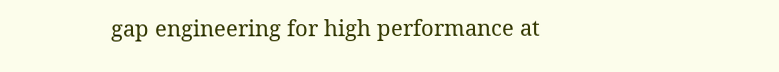gap engineering for high performance at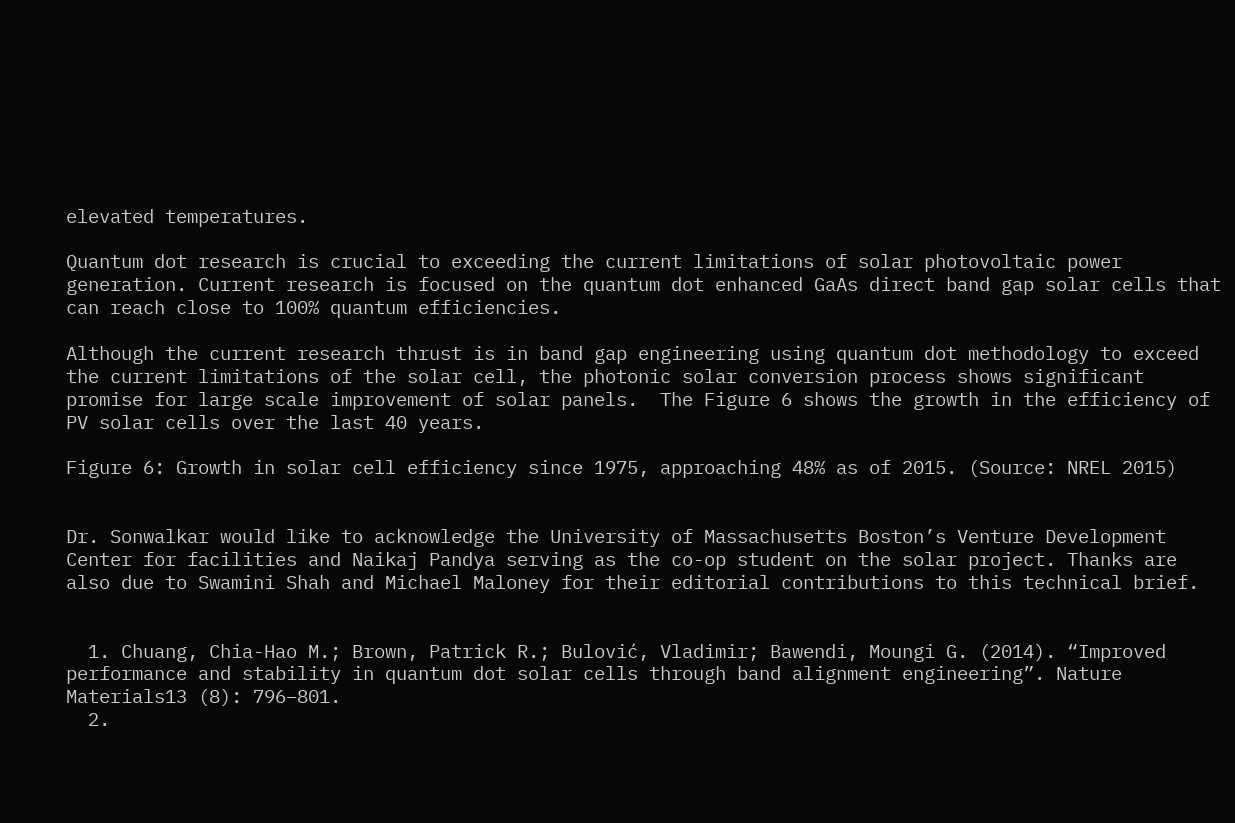elevated temperatures.

Quantum dot research is crucial to exceeding the current limitations of solar photovoltaic power generation. Current research is focused on the quantum dot enhanced GaAs direct band gap solar cells that can reach close to 100% quantum efficiencies.

Although the current research thrust is in band gap engineering using quantum dot methodology to exceed the current limitations of the solar cell, the photonic solar conversion process shows significant promise for large scale improvement of solar panels.  The Figure 6 shows the growth in the efficiency of PV solar cells over the last 40 years.

Figure 6: Growth in solar cell efficiency since 1975, approaching 48% as of 2015. (Source: NREL 2015)


Dr. Sonwalkar would like to acknowledge the University of Massachusetts Boston’s Venture Development Center for facilities and Naikaj Pandya serving as the co-op student on the solar project. Thanks are also due to Swamini Shah and Michael Maloney for their editorial contributions to this technical brief.


  1. Chuang, Chia-Hao M.; Brown, Patrick R.; Bulović, Vladimir; Bawendi, Moungi G. (2014). “Improved performance and stability in quantum dot solar cells through band alignment engineering”. Nature Materials13 (8): 796–801.
  2.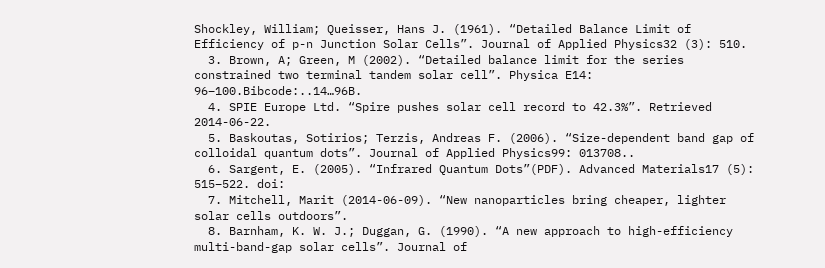Shockley, William; Queisser, Hans J. (1961). “Detailed Balance Limit of Efficiency of p-n Junction Solar Cells”. Journal of Applied Physics32 (3): 510.
  3. Brown, A; Green, M (2002). “Detailed balance limit for the series constrained two terminal tandem solar cell”. Physica E14: 96–100.Bibcode:..14…96B.
  4. SPIE Europe Ltd. “Spire pushes solar cell record to 42.3%”. Retrieved 2014-06-22.
  5. Baskoutas, Sotirios; Terzis, Andreas F. (2006). “Size-dependent band gap of colloidal quantum dots”. Journal of Applied Physics99: 013708..
  6. Sargent, E. (2005). “Infrared Quantum Dots”(PDF). Advanced Materials17 (5): 515–522. doi:
  7. Mitchell, Marit (2014-06-09). “New nanoparticles bring cheaper, lighter solar cells outdoors”.
  8. Barnham, K. W. J.; Duggan, G. (1990). “A new approach to high-efficiency multi-band-gap solar cells”. Journal of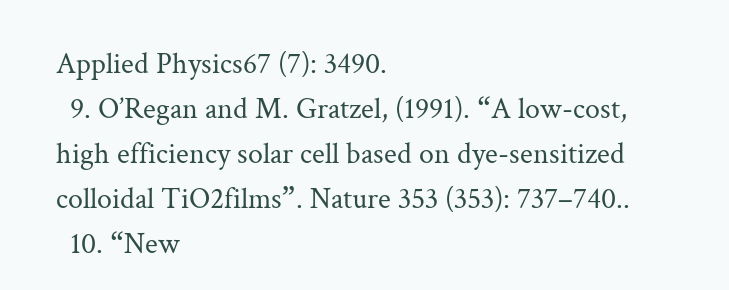Applied Physics67 (7): 3490.
  9. O’Regan and M. Gratzel, (1991). “A low-cost, high efficiency solar cell based on dye-sensitized colloidal TiO2films”. Nature 353 (353): 737–740..
  10. “New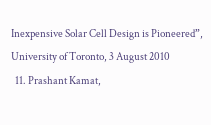Inexpensive Solar Cell Design is Pioneered”, University of Toronto, 3 August 2010
  11. Prashant Kamat,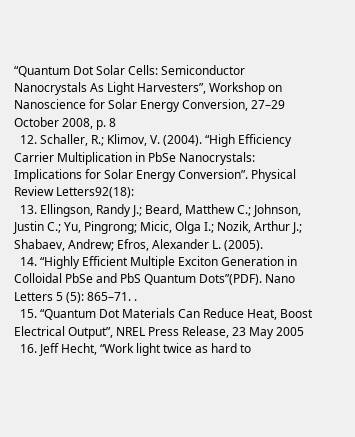“Quantum Dot Solar Cells: Semiconductor Nanocrystals As Light Harvesters”, Workshop on Nanoscience for Solar Energy Conversion, 27–29 October 2008, p. 8
  12. Schaller, R.; Klimov, V. (2004). “High Efficiency Carrier Multiplication in PbSe Nanocrystals: Implications for Solar Energy Conversion”. Physical Review Letters92(18):
  13. Ellingson, Randy J.; Beard, Matthew C.; Johnson, Justin C.; Yu, Pingrong; Micic, Olga I.; Nozik, Arthur J.; Shabaev, Andrew; Efros, Alexander L. (2005).
  14. “Highly Efficient Multiple Exciton Generation in Colloidal PbSe and PbS Quantum Dots”(PDF). Nano Letters 5 (5): 865–71. .
  15. “Quantum Dot Materials Can Reduce Heat, Boost Electrical Output”, NREL Press Release, 23 May 2005
  16. Jeff Hecht, “Work light twice as hard to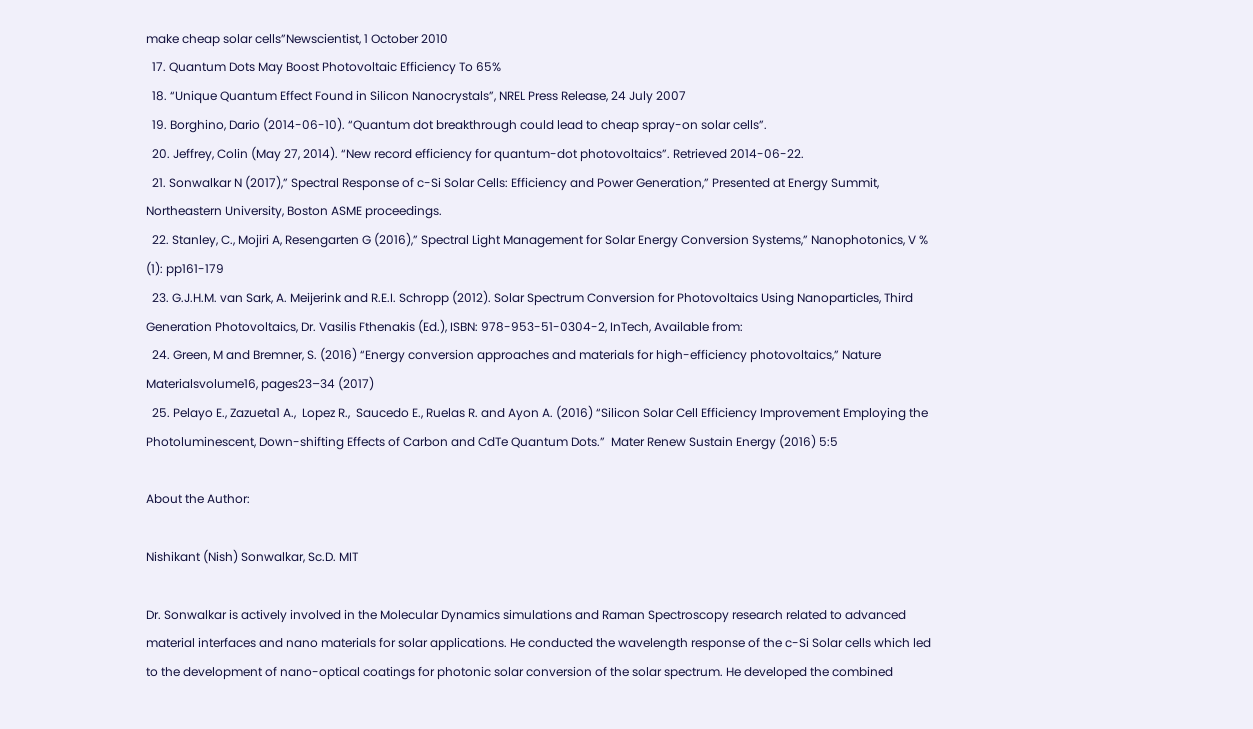make cheap solar cells”Newscientist, 1 October 2010
  17. Quantum Dots May Boost Photovoltaic Efficiency To 65%
  18. “Unique Quantum Effect Found in Silicon Nanocrystals”, NREL Press Release, 24 July 2007
  19. Borghino, Dario (2014-06-10). “Quantum dot breakthrough could lead to cheap spray-on solar cells”.
  20. Jeffrey, Colin (May 27, 2014). “New record efficiency for quantum-dot photovoltaics”. Retrieved 2014-06-22.
  21. Sonwalkar N (2017),” Spectral Response of c-Si Solar Cells: Efficiency and Power Generation,” Presented at Energy Summit, Northeastern University, Boston ASME proceedings.
  22. Stanley, C., Mojiri A, Resengarten G (2016),” Spectral Light Management for Solar Energy Conversion Systems,” Nanophotonics, V % (1): pp161-179
  23. G.J.H.M. van Sark, A. Meijerink and R.E.I. Schropp (2012). Solar Spectrum Conversion for Photovoltaics Using Nanoparticles, Third Generation Photovoltaics, Dr. Vasilis Fthenakis (Ed.), ISBN: 978-953-51-0304-2, InTech, Available from:
  24. Green, M and Bremner, S. (2016) “Energy conversion approaches and materials for high-efficiency photovoltaics,” Nature Materialsvolume16, pages23–34 (2017)
  25. Pelayo E., Zazueta1 A.,  Lopez R.,  Saucedo E., Ruelas R. and Ayon A. (2016) “Silicon Solar Cell Efficiency Improvement Employing the Photoluminescent, Down-shifting Effects of Carbon and CdTe Quantum Dots.”  Mater Renew Sustain Energy (2016) 5:5

About the Author:

Nishikant (Nish) Sonwalkar, Sc.D. MIT

Dr. Sonwalkar is actively involved in the Molecular Dynamics simulations and Raman Spectroscopy research related to advanced material interfaces and nano materials for solar applications. He conducted the wavelength response of the c-Si Solar cells which led to the development of nano-optical coatings for photonic solar conversion of the solar spectrum. He developed the combined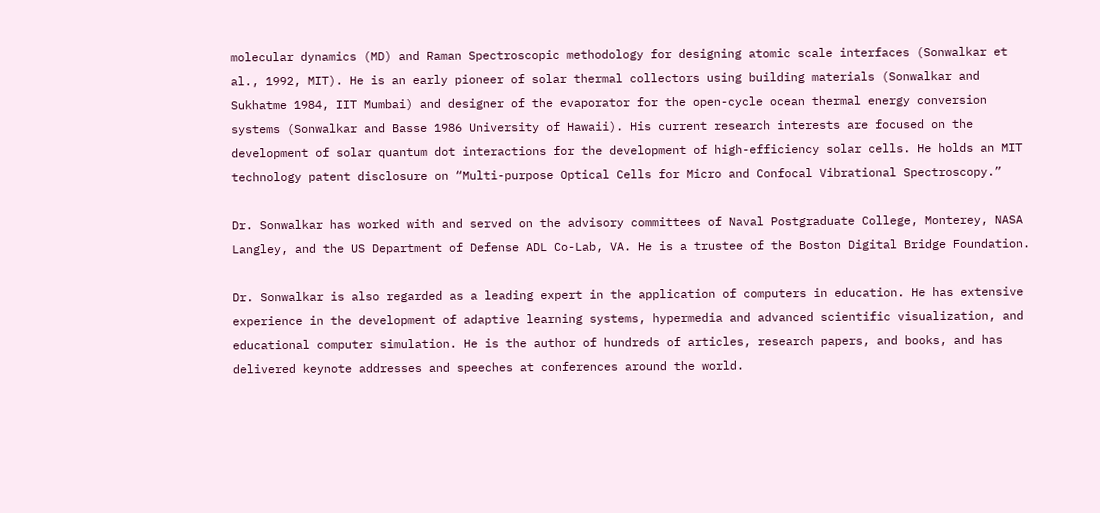molecular dynamics (MD) and Raman Spectroscopic methodology for designing atomic scale interfaces (Sonwalkar et al., 1992, MIT). He is an early pioneer of solar thermal collectors using building materials (Sonwalkar and Sukhatme 1984, IIT Mumbai) and designer of the evaporator for the open-cycle ocean thermal energy conversion systems (Sonwalkar and Basse 1986 University of Hawaii). His current research interests are focused on the development of solar quantum dot interactions for the development of high-efficiency solar cells. He holds an MIT technology patent disclosure on “Multi-purpose Optical Cells for Micro and Confocal Vibrational Spectroscopy.”

Dr. Sonwalkar has worked with and served on the advisory committees of Naval Postgraduate College, Monterey, NASA Langley, and the US Department of Defense ADL Co-Lab, VA. He is a trustee of the Boston Digital Bridge Foundation.

Dr. Sonwalkar is also regarded as a leading expert in the application of computers in education. He has extensive experience in the development of adaptive learning systems, hypermedia and advanced scientific visualization, and educational computer simulation. He is the author of hundreds of articles, research papers, and books, and has delivered keynote addresses and speeches at conferences around the world.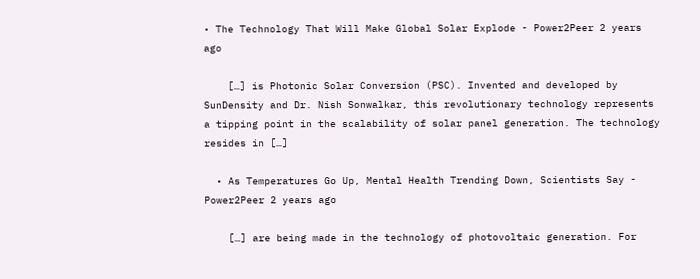• The Technology That Will Make Global Solar Explode - Power2Peer 2 years ago

    […] is Photonic Solar Conversion (PSC). Invented and developed by SunDensity and Dr. Nish Sonwalkar, this revolutionary technology represents a tipping point in the scalability of solar panel generation. The technology resides in […]

  • As Temperatures Go Up, Mental Health Trending Down, Scientists Say - Power2Peer 2 years ago

    […] are being made in the technology of photovoltaic generation. For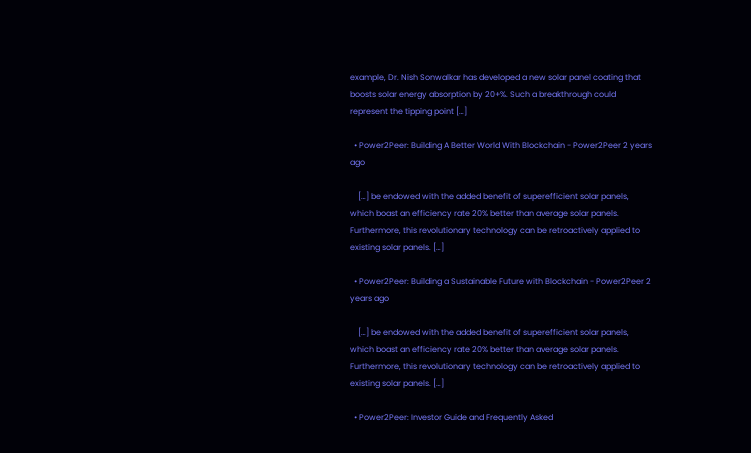example, Dr. Nish Sonwalkar has developed a new solar panel coating that boosts solar energy absorption by 20+%. Such a breakthrough could represent the tipping point […]

  • Power2Peer: Building A Better World With Blockchain - Power2Peer 2 years ago

    […] be endowed with the added benefit of superefficient solar panels, which boast an efficiency rate 20% better than average solar panels. Furthermore, this revolutionary technology can be retroactively applied to existing solar panels. […]

  • Power2Peer: Building a Sustainable Future with Blockchain - Power2Peer 2 years ago

    […] be endowed with the added benefit of superefficient solar panels, which boast an efficiency rate 20% better than average solar panels. Furthermore, this revolutionary technology can be retroactively applied to existing solar panels. […]

  • Power2Peer: Investor Guide and Frequently Asked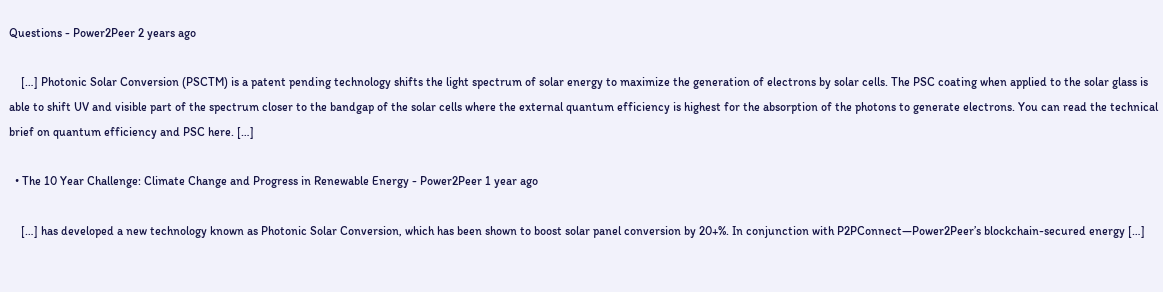Questions - Power2Peer 2 years ago

    […] Photonic Solar Conversion (PSCTM) is a patent pending technology shifts the light spectrum of solar energy to maximize the generation of electrons by solar cells. The PSC coating when applied to the solar glass is able to shift UV and visible part of the spectrum closer to the bandgap of the solar cells where the external quantum efficiency is highest for the absorption of the photons to generate electrons. You can read the technical brief on quantum efficiency and PSC here. […]

  • The 10 Year Challenge: Climate Change and Progress in Renewable Energy - Power2Peer 1 year ago

    […] has developed a new technology known as Photonic Solar Conversion, which has been shown to boost solar panel conversion by 20+%. In conjunction with P2PConnect—Power2Peer’s blockchain-secured energy […]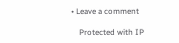• Leave a comment

    Protected with IP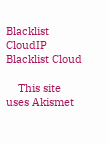Blacklist CloudIP Blacklist Cloud

    This site uses Akismet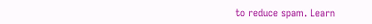to reduce spam. Learn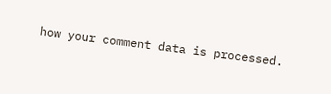how your comment data is processed.